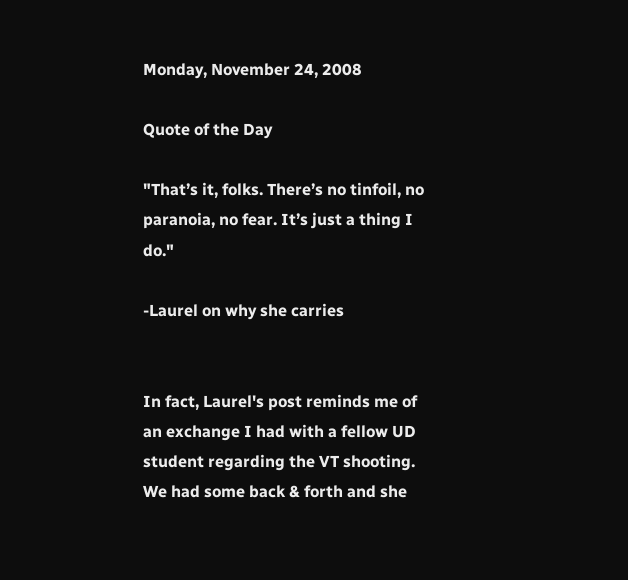Monday, November 24, 2008

Quote of the Day

"That’s it, folks. There’s no tinfoil, no paranoia, no fear. It’s just a thing I do."

-Laurel on why she carries


In fact, Laurel's post reminds me of an exchange I had with a fellow UD student regarding the VT shooting. We had some back & forth and she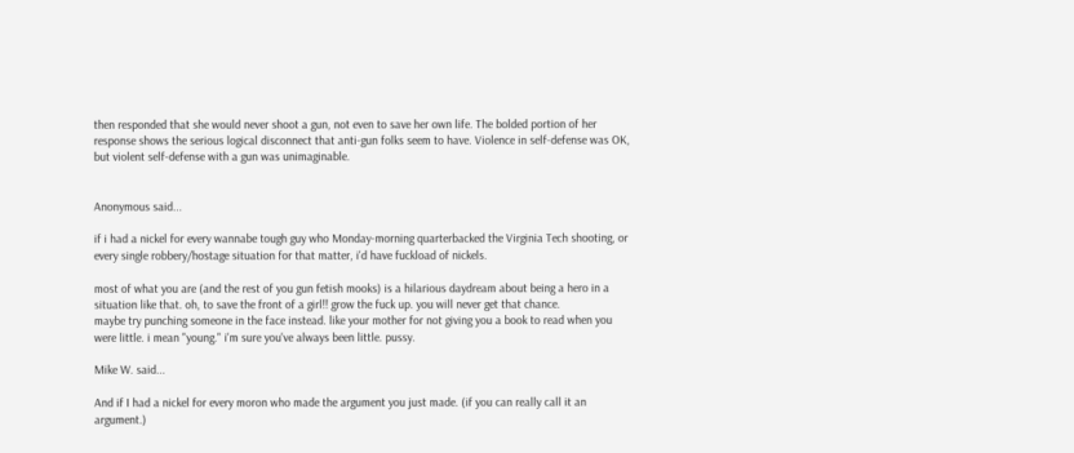then responded that she would never shoot a gun, not even to save her own life. The bolded portion of her response shows the serious logical disconnect that anti-gun folks seem to have. Violence in self-defense was OK, but violent self-defense with a gun was unimaginable.


Anonymous said...

if i had a nickel for every wannabe tough guy who Monday-morning quarterbacked the Virginia Tech shooting, or every single robbery/hostage situation for that matter, i'd have fuckload of nickels.

most of what you are (and the rest of you gun fetish mooks) is a hilarious daydream about being a hero in a situation like that. oh, to save the front of a girl!! grow the fuck up. you will never get that chance.
maybe try punching someone in the face instead. like your mother for not giving you a book to read when you were little. i mean "young." i'm sure you've always been little. pussy.

Mike W. said...

And if I had a nickel for every moron who made the argument you just made. (if you can really call it an argument.)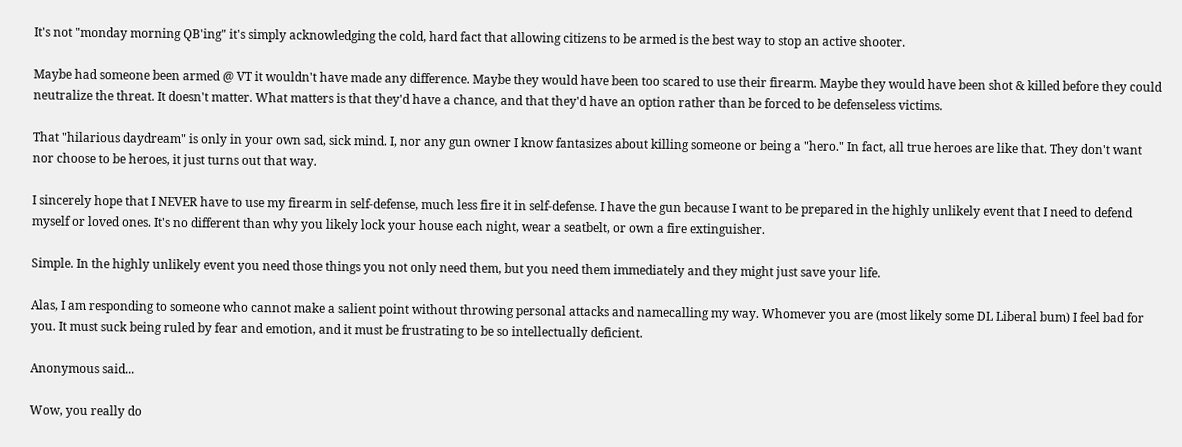It's not "monday morning QB'ing" it's simply acknowledging the cold, hard fact that allowing citizens to be armed is the best way to stop an active shooter.

Maybe had someone been armed @ VT it wouldn't have made any difference. Maybe they would have been too scared to use their firearm. Maybe they would have been shot & killed before they could neutralize the threat. It doesn't matter. What matters is that they'd have a chance, and that they'd have an option rather than be forced to be defenseless victims.

That "hilarious daydream" is only in your own sad, sick mind. I, nor any gun owner I know fantasizes about killing someone or being a "hero." In fact, all true heroes are like that. They don't want nor choose to be heroes, it just turns out that way.

I sincerely hope that I NEVER have to use my firearm in self-defense, much less fire it in self-defense. I have the gun because I want to be prepared in the highly unlikely event that I need to defend myself or loved ones. It's no different than why you likely lock your house each night, wear a seatbelt, or own a fire extinguisher.

Simple. In the highly unlikely event you need those things you not only need them, but you need them immediately and they might just save your life.

Alas, I am responding to someone who cannot make a salient point without throwing personal attacks and namecalling my way. Whomever you are (most likely some DL Liberal bum) I feel bad for you. It must suck being ruled by fear and emotion, and it must be frustrating to be so intellectually deficient.

Anonymous said...

Wow, you really do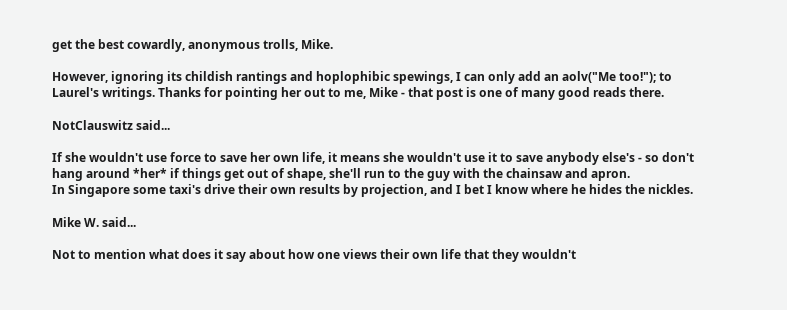get the best cowardly, anonymous trolls, Mike.

However, ignoring its childish rantings and hoplophibic spewings, I can only add an aolv("Me too!"); to Laurel's writings. Thanks for pointing her out to me, Mike - that post is one of many good reads there.

NotClauswitz said...

If she wouldn't use force to save her own life, it means she wouldn't use it to save anybody else's - so don't hang around *her* if things get out of shape, she'll run to the guy with the chainsaw and apron.
In Singapore some taxi's drive their own results by projection, and I bet I know where he hides the nickles.

Mike W. said...

Not to mention what does it say about how one views their own life that they wouldn't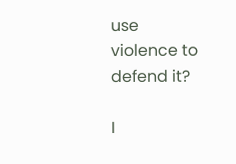use violence to defend it?

I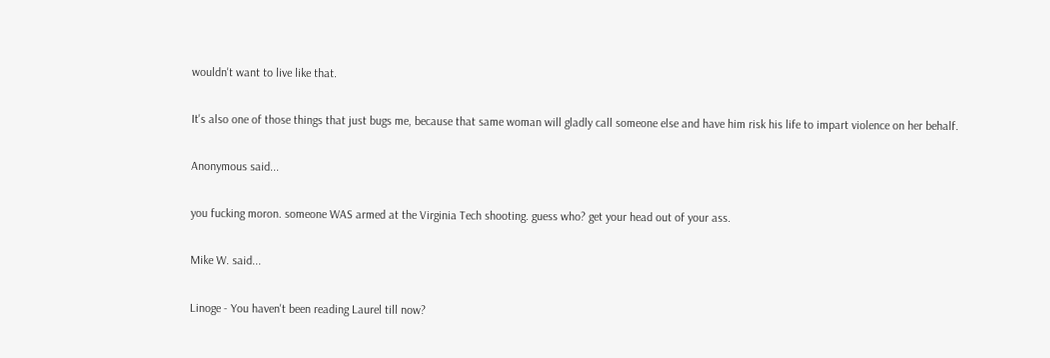wouldn't want to live like that.

It's also one of those things that just bugs me, because that same woman will gladly call someone else and have him risk his life to impart violence on her behalf.

Anonymous said...

you fucking moron. someone WAS armed at the Virginia Tech shooting. guess who? get your head out of your ass.

Mike W. said...

Linoge - You haven't been reading Laurel till now?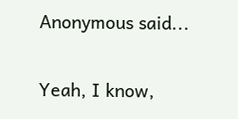Anonymous said...

Yeah, I know,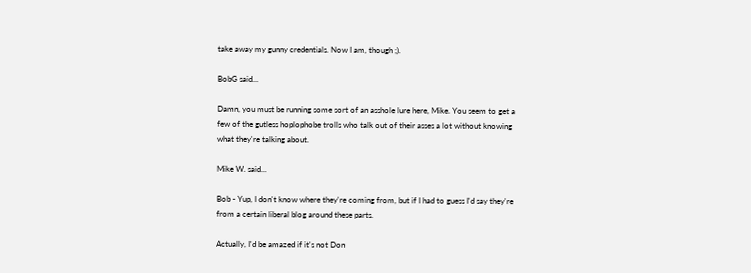take away my gunny credentials. Now I am, though ;).

BobG said...

Damn, you must be running some sort of an asshole lure here, Mike. You seem to get a few of the gutless hoplophobe trolls who talk out of their asses a lot without knowing what they're talking about.

Mike W. said...

Bob - Yup, I don't know where they're coming from, but if I had to guess I'd say they're from a certain liberal blog around these parts.

Actually, I'd be amazed if it's not Don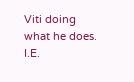Viti doing what he does. I.E.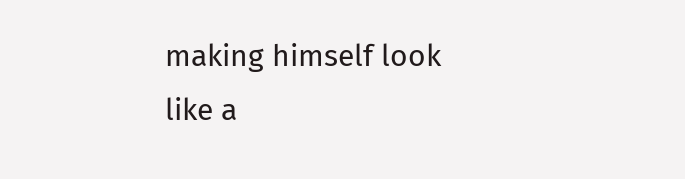making himself look like a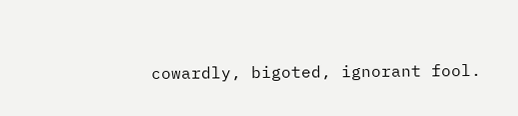cowardly, bigoted, ignorant fool.